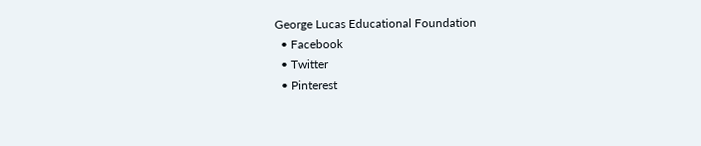George Lucas Educational Foundation
  • Facebook
  • Twitter
  • Pinterest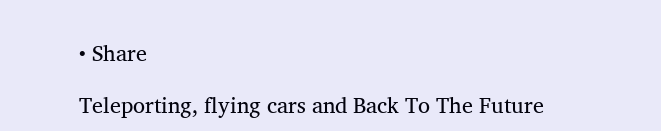• Share

Teleporting, flying cars and Back To The Future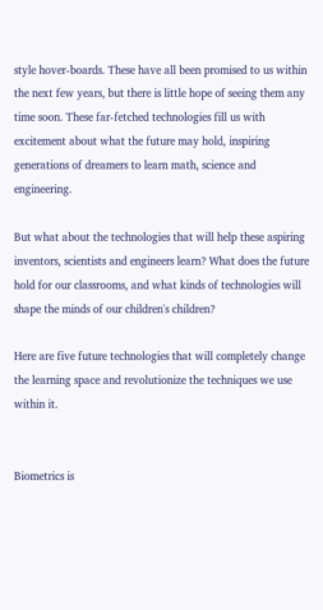style hover-boards. These have all been promised to us within the next few years, but there is little hope of seeing them any time soon. These far-fetched technologies fill us with excitement about what the future may hold, inspiring generations of dreamers to learn math, science and engineering.

But what about the technologies that will help these aspiring inventors, scientists and engineers learn? What does the future hold for our classrooms, and what kinds of technologies will shape the minds of our children's children?

Here are five future technologies that will completely change the learning space and revolutionize the techniques we use within it.


Biometrics is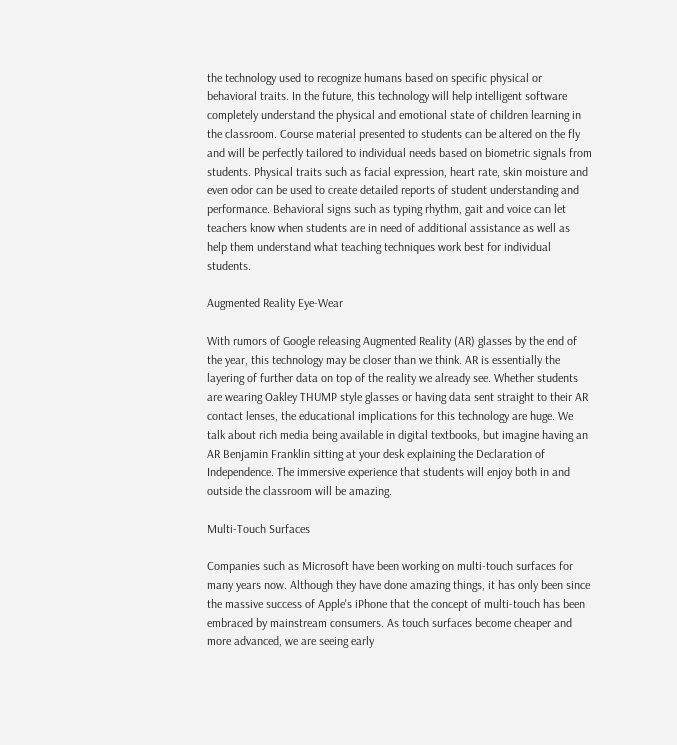the technology used to recognize humans based on specific physical or behavioral traits. In the future, this technology will help intelligent software completely understand the physical and emotional state of children learning in the classroom. Course material presented to students can be altered on the fly and will be perfectly tailored to individual needs based on biometric signals from students. Physical traits such as facial expression, heart rate, skin moisture and even odor can be used to create detailed reports of student understanding and performance. Behavioral signs such as typing rhythm, gait and voice can let teachers know when students are in need of additional assistance as well as help them understand what teaching techniques work best for individual students.

Augmented Reality Eye-Wear

With rumors of Google releasing Augmented Reality (AR) glasses by the end of the year, this technology may be closer than we think. AR is essentially the layering of further data on top of the reality we already see. Whether students are wearing Oakley THUMP style glasses or having data sent straight to their AR contact lenses, the educational implications for this technology are huge. We talk about rich media being available in digital textbooks, but imagine having an AR Benjamin Franklin sitting at your desk explaining the Declaration of Independence. The immersive experience that students will enjoy both in and outside the classroom will be amazing.

Multi-Touch Surfaces

Companies such as Microsoft have been working on multi-touch surfaces for many years now. Although they have done amazing things, it has only been since the massive success of Apple's iPhone that the concept of multi-touch has been embraced by mainstream consumers. As touch surfaces become cheaper and more advanced, we are seeing early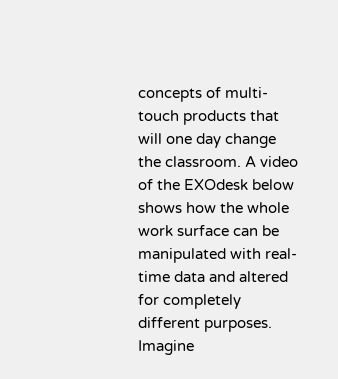concepts of multi-touch products that will one day change the classroom. A video of the EXOdesk below shows how the whole work surface can be manipulated with real-time data and altered for completely different purposes. Imagine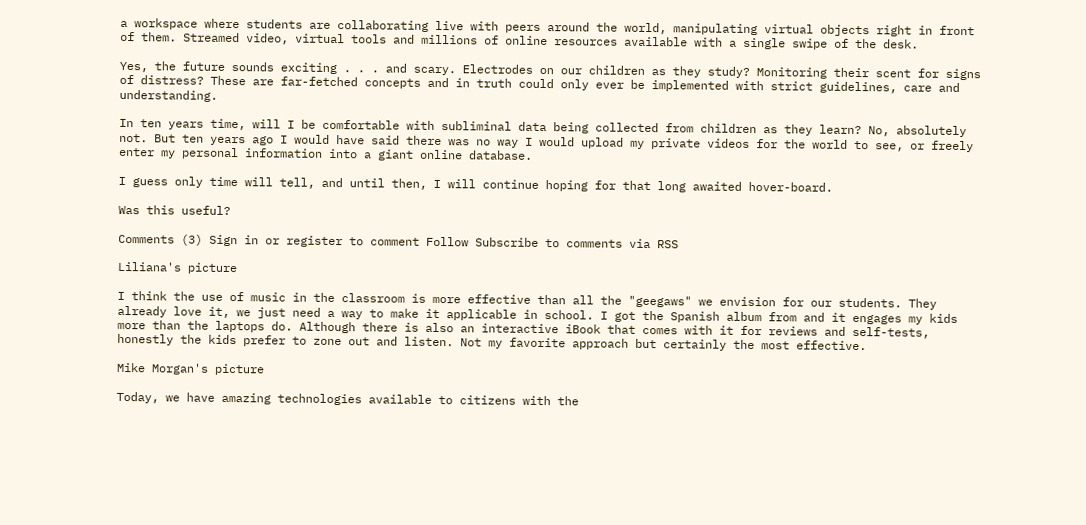a workspace where students are collaborating live with peers around the world, manipulating virtual objects right in front of them. Streamed video, virtual tools and millions of online resources available with a single swipe of the desk.

Yes, the future sounds exciting . . . and scary. Electrodes on our children as they study? Monitoring their scent for signs of distress? These are far-fetched concepts and in truth could only ever be implemented with strict guidelines, care and understanding.

In ten years time, will I be comfortable with subliminal data being collected from children as they learn? No, absolutely not. But ten years ago I would have said there was no way I would upload my private videos for the world to see, or freely enter my personal information into a giant online database.

I guess only time will tell, and until then, I will continue hoping for that long awaited hover-board.

Was this useful?

Comments (3) Sign in or register to comment Follow Subscribe to comments via RSS

Liliana's picture

I think the use of music in the classroom is more effective than all the "geegaws" we envision for our students. They already love it, we just need a way to make it applicable in school. I got the Spanish album from and it engages my kids more than the laptops do. Although there is also an interactive iBook that comes with it for reviews and self-tests, honestly the kids prefer to zone out and listen. Not my favorite approach but certainly the most effective.

Mike Morgan's picture

Today, we have amazing technologies available to citizens with the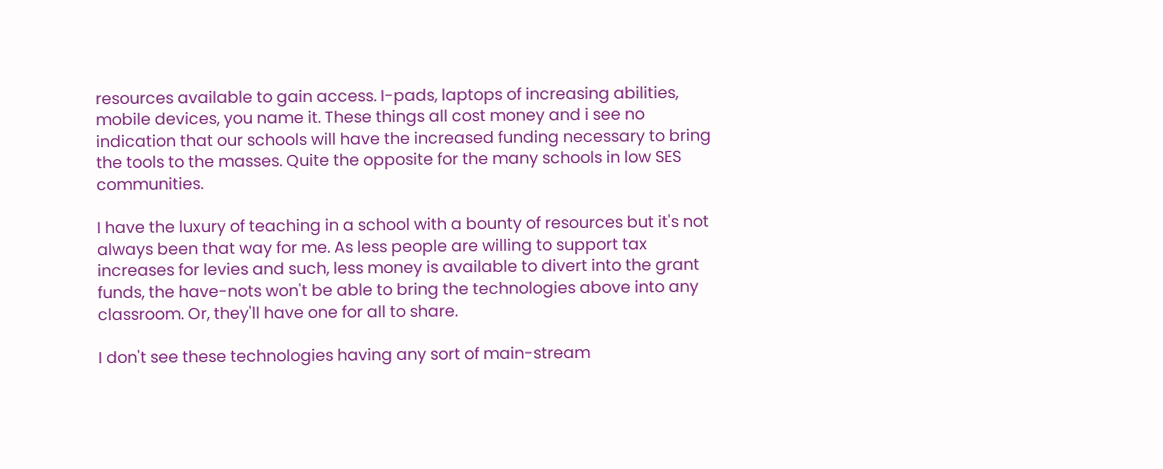resources available to gain access. I-pads, laptops of increasing abilities, mobile devices, you name it. These things all cost money and i see no indication that our schools will have the increased funding necessary to bring the tools to the masses. Quite the opposite for the many schools in low SES communities.

I have the luxury of teaching in a school with a bounty of resources but it's not always been that way for me. As less people are willing to support tax increases for levies and such, less money is available to divert into the grant funds, the have-nots won't be able to bring the technologies above into any classroom. Or, they'll have one for all to share.

I don't see these technologies having any sort of main-stream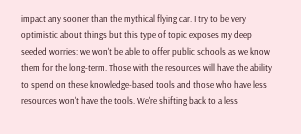impact any sooner than the mythical flying car. I try to be very optimistic about things but this type of topic exposes my deep seeded worries: we won't be able to offer public schools as we know them for the long-term. Those with the resources will have the ability to spend on these knowledge-based tools and those who have less resources won't have the tools. We're shifting back to a less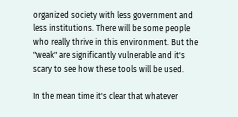organized society with less government and less institutions. There will be some people who really thrive in this environment. But the "weak" are significantly vulnerable and it's scary to see how these tools will be used.

In the mean time it's clear that whatever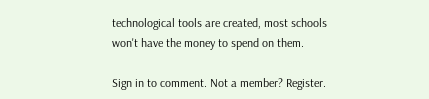technological tools are created, most schools won't have the money to spend on them.

Sign in to comment. Not a member? Register.